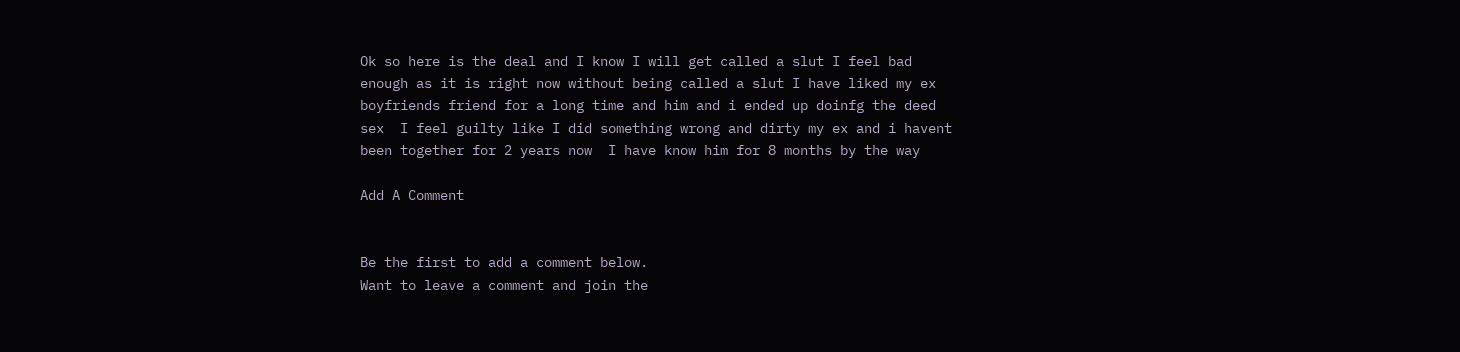Ok so here is the deal and I know I will get called a slut I feel bad enough as it is right now without being called a slut I have liked my ex boyfriends friend for a long time and him and i ended up doinfg the deed sex  I feel guilty like I did something wrong and dirty my ex and i havent been together for 2 years now  I have know him for 8 months by the way

Add A Comment


Be the first to add a comment below.
Want to leave a comment and join the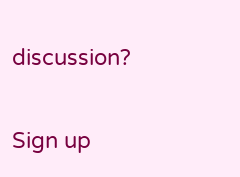discussion?

Sign up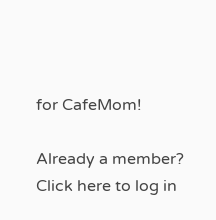for CafeMom!

Already a member? Click here to log in